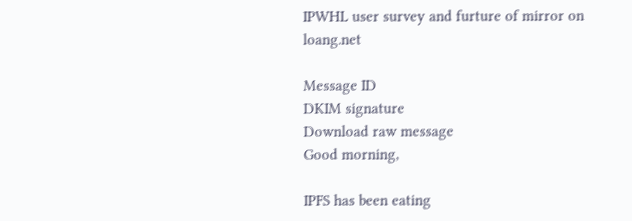IPWHL user survey and furture of mirror on loang.net

Message ID
DKIM signature
Download raw message
Good morning,

IPFS has been eating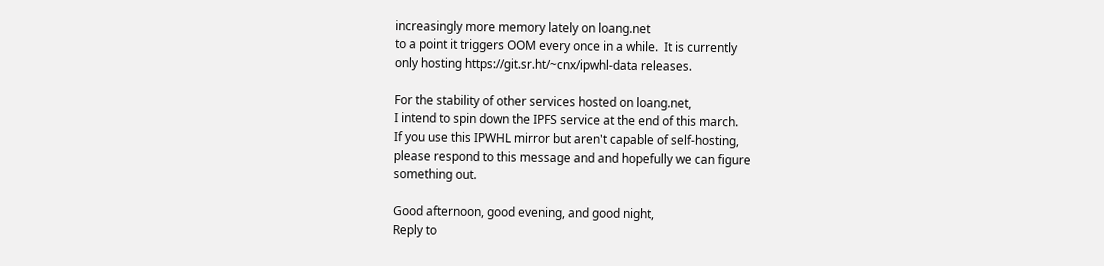increasingly more memory lately on loang.net
to a point it triggers OOM every once in a while.  It is currently
only hosting https://git.sr.ht/~cnx/ipwhl-data releases.

For the stability of other services hosted on loang.net,
I intend to spin down the IPFS service at the end of this march.
If you use this IPWHL mirror but aren't capable of self-hosting,
please respond to this message and and hopefully we can figure
something out.

Good afternoon, good evening, and good night,
Reply to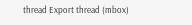thread Export thread (mbox)